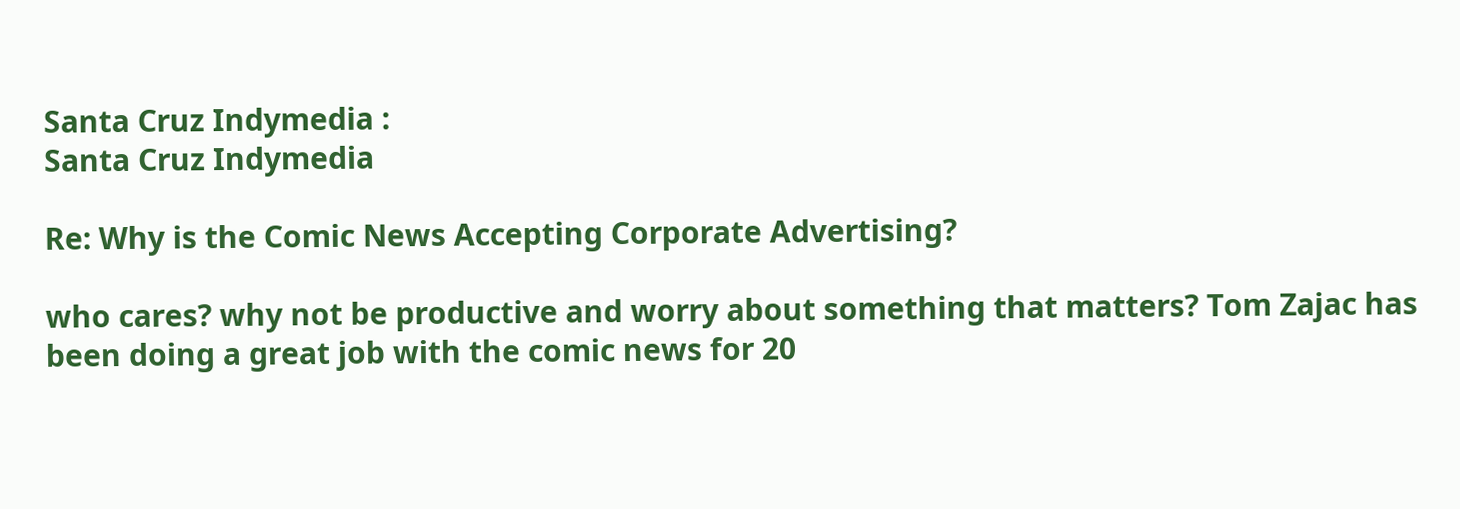Santa Cruz Indymedia :
Santa Cruz Indymedia

Re: Why is the Comic News Accepting Corporate Advertising?

who cares? why not be productive and worry about something that matters? Tom Zajac has been doing a great job with the comic news for 20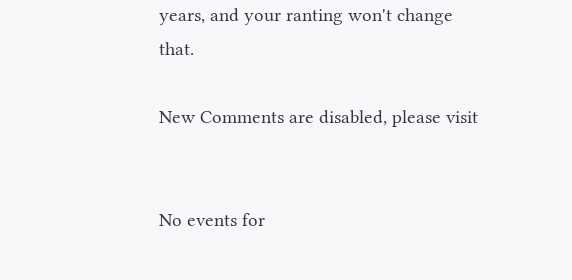years, and your ranting won't change that.

New Comments are disabled, please visit


No events for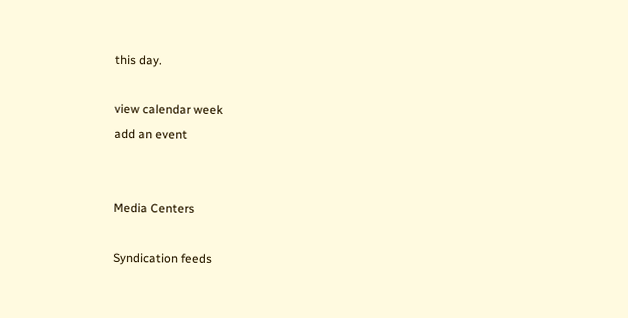this day.

view calendar week
add an event


Media Centers

Syndication feeds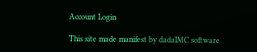Account Login

This site made manifest by dadaIMC software